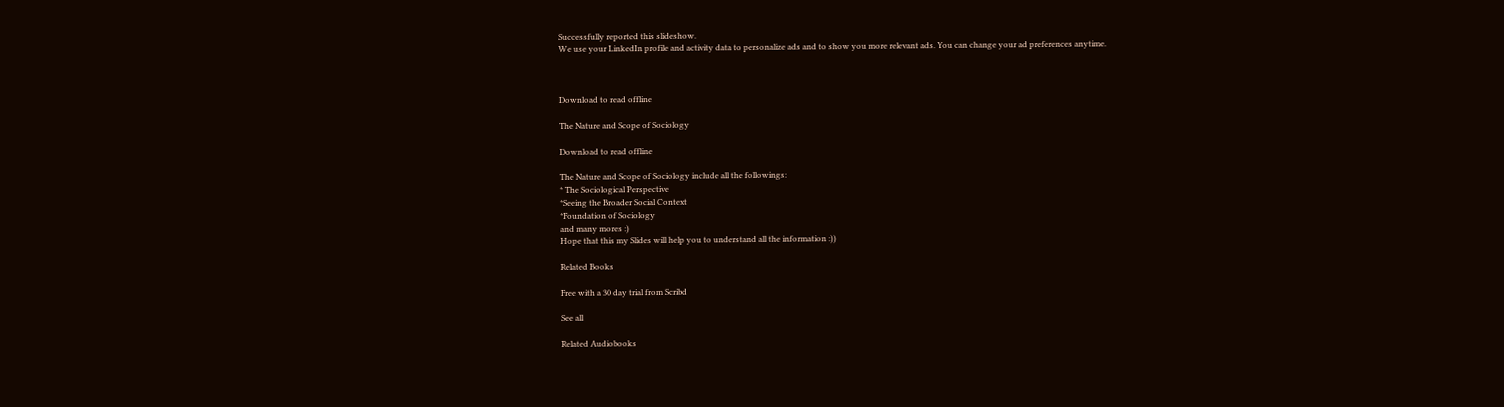Successfully reported this slideshow.
We use your LinkedIn profile and activity data to personalize ads and to show you more relevant ads. You can change your ad preferences anytime.



Download to read offline

The Nature and Scope of Sociology

Download to read offline

The Nature and Scope of Sociology include all the followings:
* The Sociological Perspective
*Seeing the Broader Social Context
*Foundation of Sociology
and many mores :)
Hope that this my Slides will help you to understand all the information :))

Related Books

Free with a 30 day trial from Scribd

See all

Related Audiobooks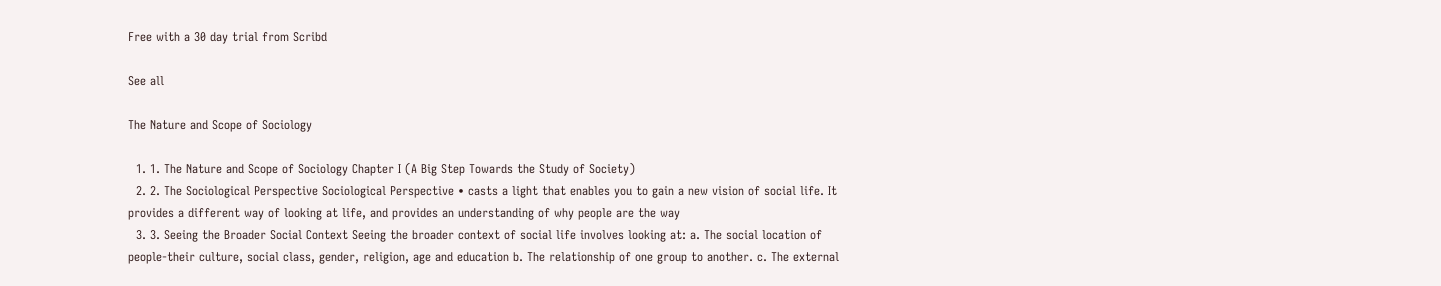Free with a 30 day trial from Scribd

See all

The Nature and Scope of Sociology

  1. 1. The Nature and Scope of Sociology Chapter I (A Big Step Towards the Study of Society)
  2. 2. The Sociological Perspective Sociological Perspective • casts a light that enables you to gain a new vision of social life. It provides a different way of looking at life, and provides an understanding of why people are the way
  3. 3. Seeing the Broader Social Context Seeing the broader context of social life involves looking at: a. The social location of people-their culture, social class, gender, religion, age and education b. The relationship of one group to another. c. The external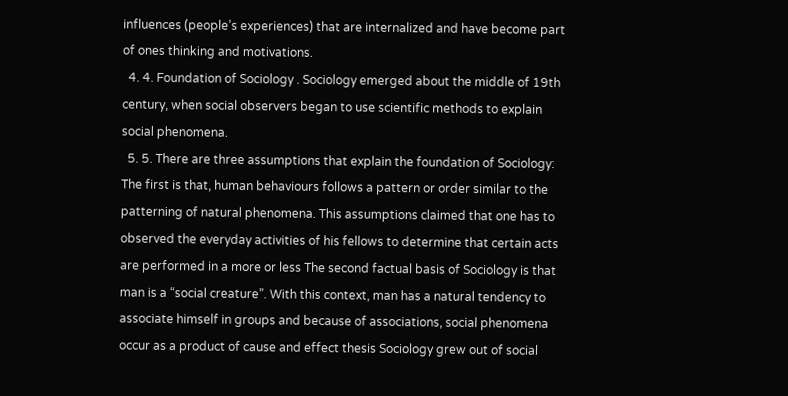influences (people’s experiences) that are internalized and have become part of ones thinking and motivations.
  4. 4. Foundation of Sociology . Sociology emerged about the middle of 19th century, when social observers began to use scientific methods to explain social phenomena.
  5. 5. There are three assumptions that explain the foundation of Sociology: The first is that, human behaviours follows a pattern or order similar to the patterning of natural phenomena. This assumptions claimed that one has to observed the everyday activities of his fellows to determine that certain acts are performed in a more or less The second factual basis of Sociology is that man is a “social creature”. With this context, man has a natural tendency to associate himself in groups and because of associations, social phenomena occur as a product of cause and effect thesis Sociology grew out of social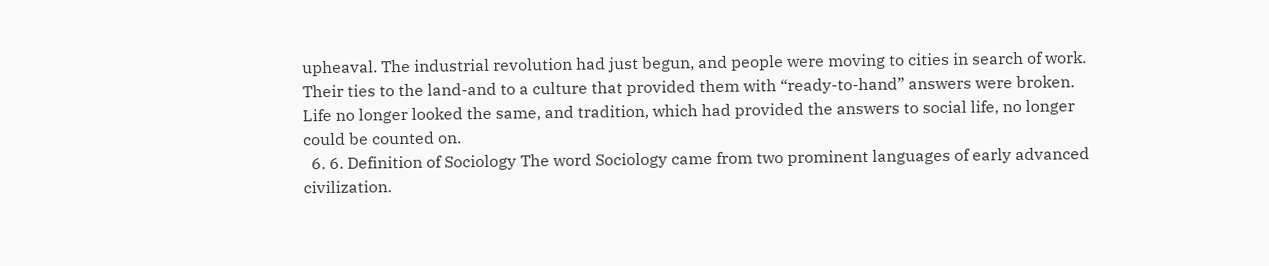upheaval. The industrial revolution had just begun, and people were moving to cities in search of work. Their ties to the land-and to a culture that provided them with “ready-to-hand” answers were broken. Life no longer looked the same, and tradition, which had provided the answers to social life, no longer could be counted on.
  6. 6. Definition of Sociology The word Sociology came from two prominent languages of early advanced civilization.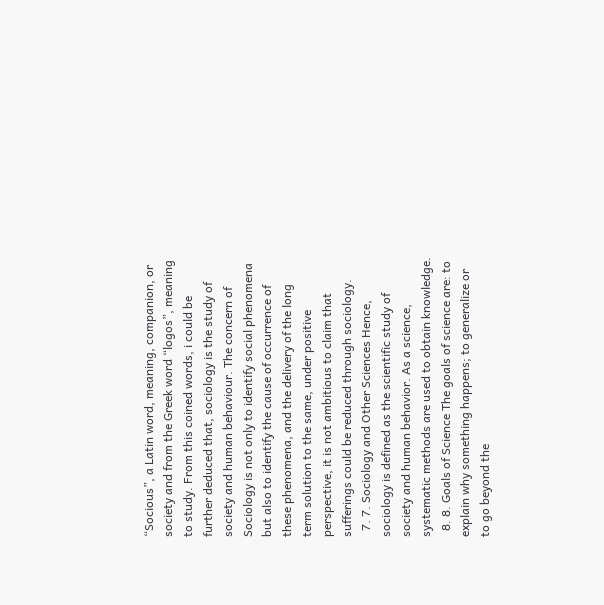“Socious”, a Latin word, meaning, companion, or society and from the Greek word “logos”, meaning to study. From this coined words, i could be further deduced that, sociology is the study of society and human behaviour. The concern of Sociology is not only to identify social phenomena but also to identify the cause of occurrence of these phenomena, and the delivery of the long term solution to the same, under positive perspective, it is not ambitious to claim that sufferings could be reduced through sociology.
  7. 7. Sociology and Other Sciences Hence, sociology is defined as the scientific study of society and human behavior. As a science, systematic methods are used to obtain knowledge.
  8. 8. Goals of Science The goals of science are: to explain why something happens; to generalize or to go beyond the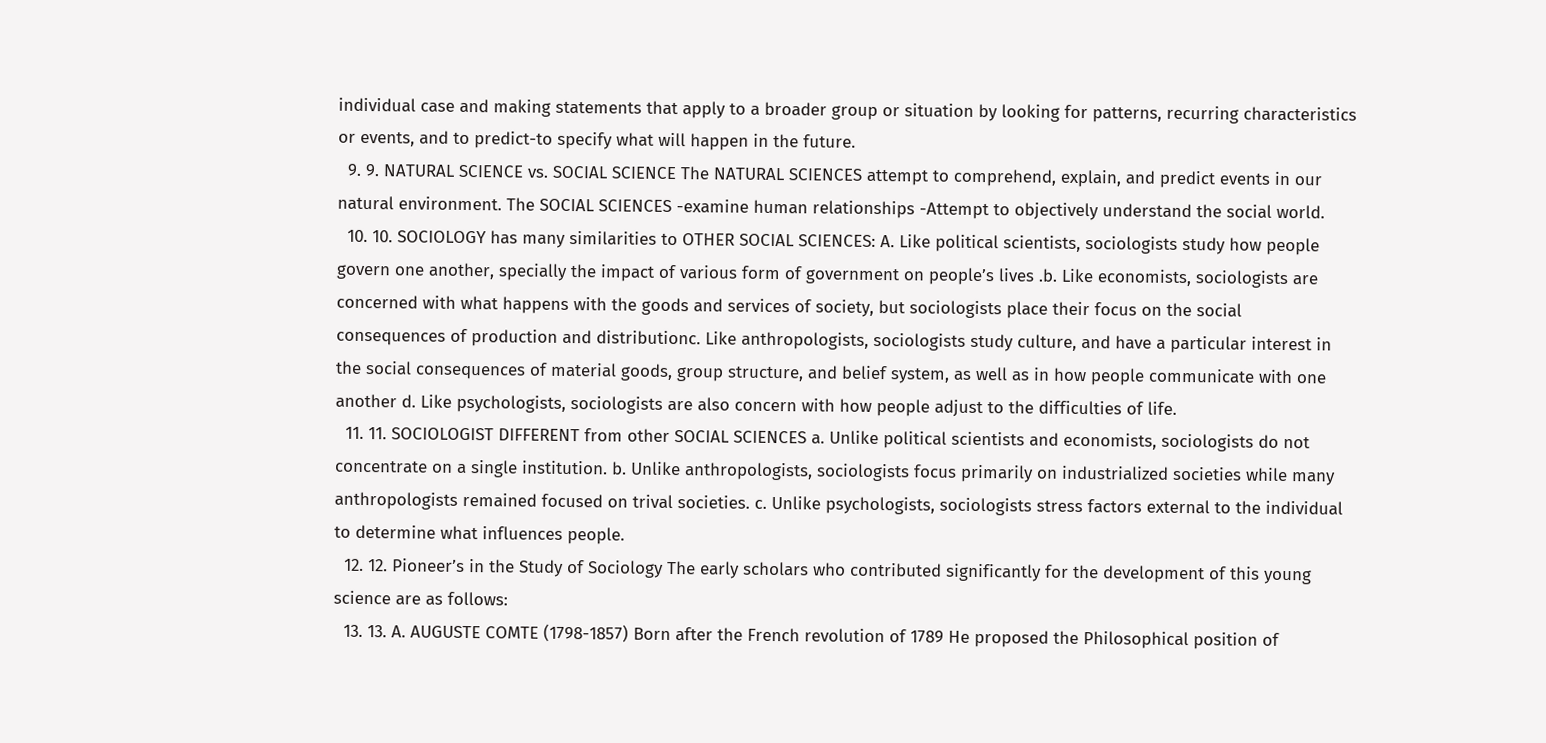individual case and making statements that apply to a broader group or situation by looking for patterns, recurring characteristics or events, and to predict-to specify what will happen in the future.
  9. 9. NATURAL SCIENCE vs. SOCIAL SCIENCE The NATURAL SCIENCES attempt to comprehend, explain, and predict events in our natural environment. The SOCIAL SCIENCES -examine human relationships -Attempt to objectively understand the social world.
  10. 10. SOCIOLOGY has many similarities to OTHER SOCIAL SCIENCES: A. Like political scientists, sociologists study how people govern one another, specially the impact of various form of government on people’s lives .b. Like economists, sociologists are concerned with what happens with the goods and services of society, but sociologists place their focus on the social consequences of production and distributionc. Like anthropologists, sociologists study culture, and have a particular interest in the social consequences of material goods, group structure, and belief system, as well as in how people communicate with one another d. Like psychologists, sociologists are also concern with how people adjust to the difficulties of life.
  11. 11. SOCIOLOGIST DIFFERENT from other SOCIAL SCIENCES a. Unlike political scientists and economists, sociologists do not concentrate on a single institution. b. Unlike anthropologists, sociologists focus primarily on industrialized societies while many anthropologists remained focused on trival societies. c. Unlike psychologists, sociologists stress factors external to the individual to determine what influences people.
  12. 12. Pioneer’s in the Study of Sociology The early scholars who contributed significantly for the development of this young science are as follows:
  13. 13. A. AUGUSTE COMTE (1798-1857) Born after the French revolution of 1789 He proposed the Philosophical position of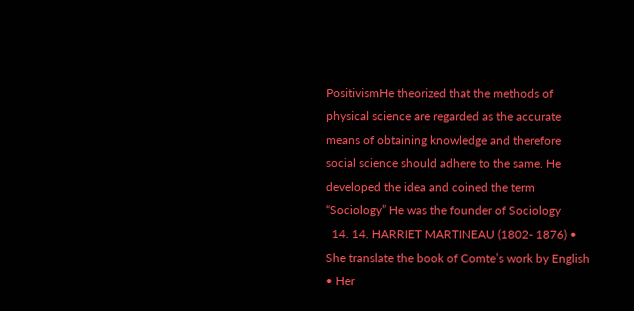PositivismHe theorized that the methods of physical science are regarded as the accurate means of obtaining knowledge and therefore social science should adhere to the same. He developed the idea and coined the term “Sociology” He was the founder of Sociology
  14. 14. HARRIET MARTINEAU (1802- 1876) • She translate the book of Comte’s work by English • Her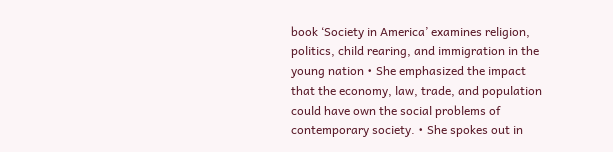book ‘Society in America’ examines religion, politics, child rearing, and immigration in the young nation • She emphasized the impact that the economy, law, trade, and population could have own the social problems of contemporary society. • She spokes out in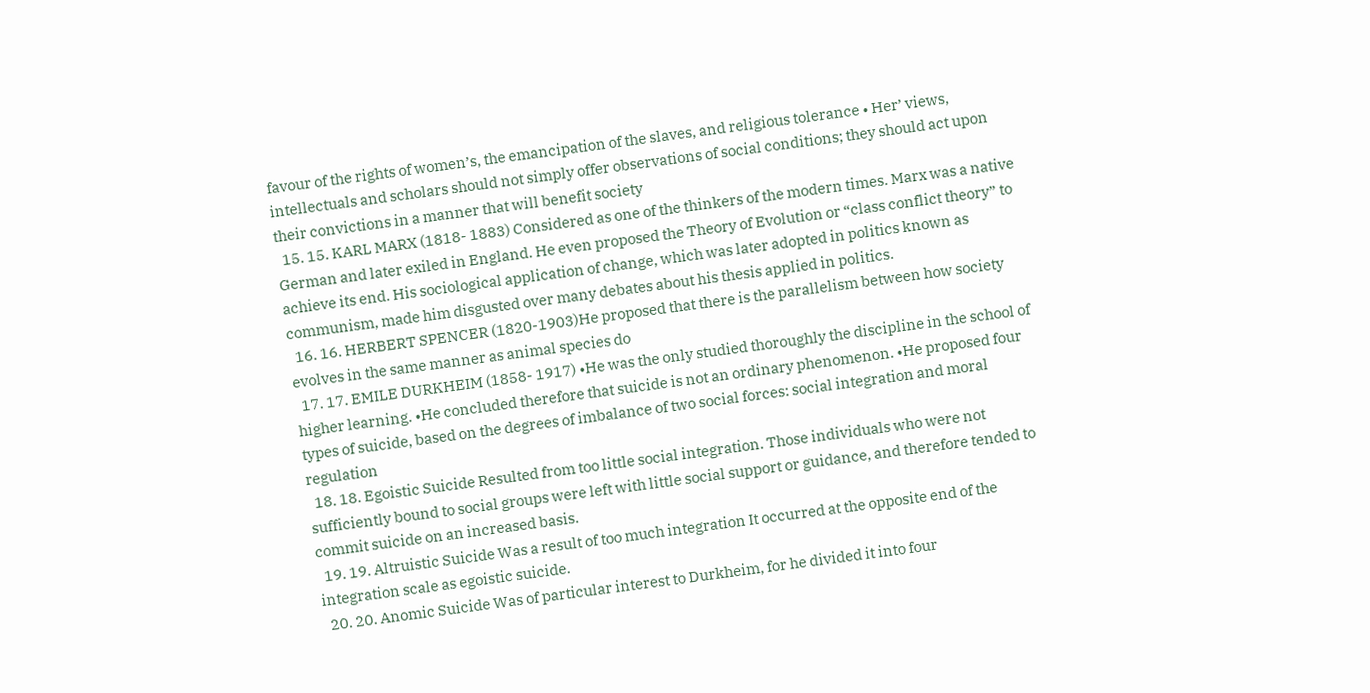favour of the rights of women’s, the emancipation of the slaves, and religious tolerance • Her’ views, intellectuals and scholars should not simply offer observations of social conditions; they should act upon their convictions in a manner that will benefit society
  15. 15. KARL MARX (1818- 1883) Considered as one of the thinkers of the modern times. Marx was a native German and later exiled in England. He even proposed the Theory of Evolution or “class conflict theory” to achieve its end. His sociological application of change, which was later adopted in politics known as communism, made him disgusted over many debates about his thesis applied in politics.
  16. 16. HERBERT SPENCER (1820-1903)He proposed that there is the parallelism between how society evolves in the same manner as animal species do
  17. 17. EMILE DURKHEIM (1858- 1917) •He was the only studied thoroughly the discipline in the school of higher learning. •He concluded therefore that suicide is not an ordinary phenomenon. •He proposed four types of suicide, based on the degrees of imbalance of two social forces: social integration and moral regulation
  18. 18. Egoistic Suicide Resulted from too little social integration. Those individuals who were not sufficiently bound to social groups were left with little social support or guidance, and therefore tended to commit suicide on an increased basis.
  19. 19. Altruistic Suicide Was a result of too much integration It occurred at the opposite end of the integration scale as egoistic suicide.
  20. 20. Anomic Suicide Was of particular interest to Durkheim, for he divided it into four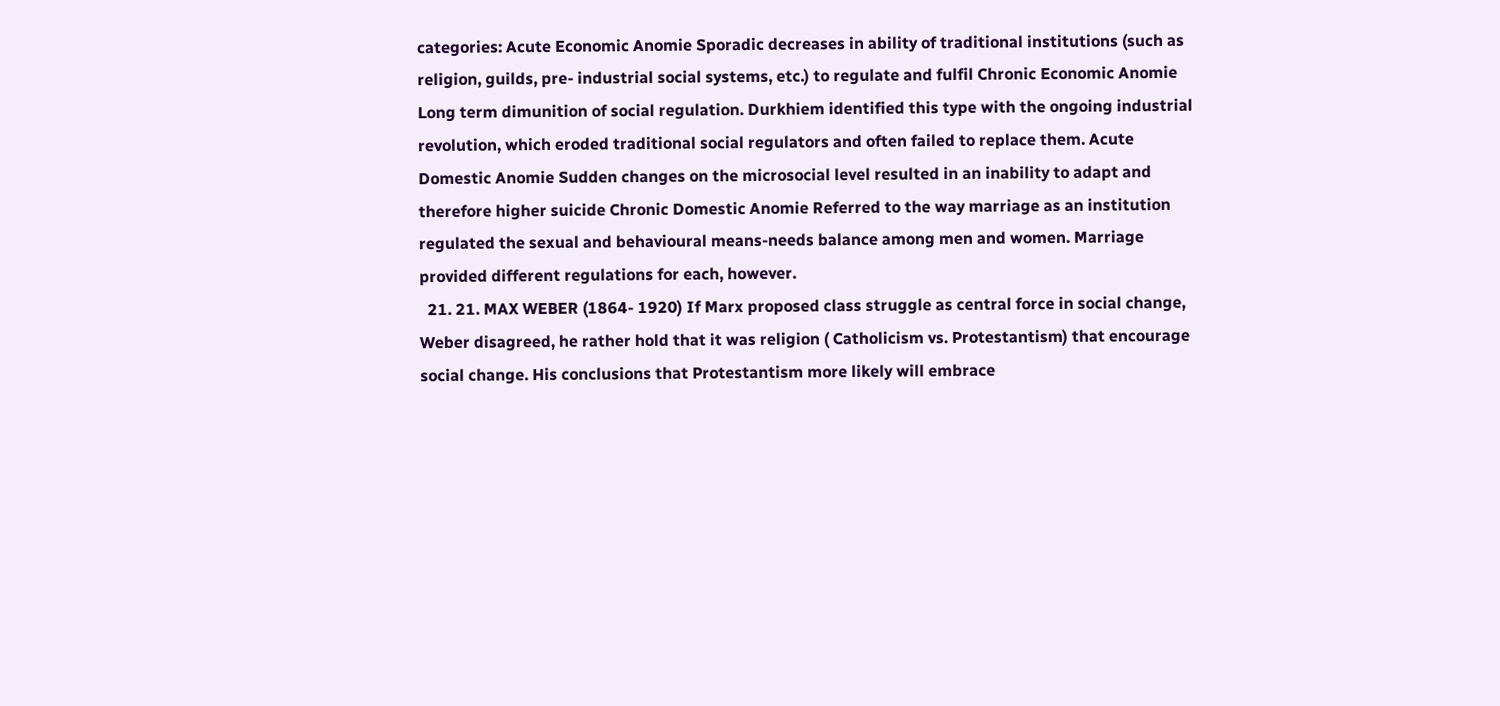categories: Acute Economic Anomie Sporadic decreases in ability of traditional institutions (such as religion, guilds, pre- industrial social systems, etc.) to regulate and fulfil Chronic Economic Anomie Long term dimunition of social regulation. Durkhiem identified this type with the ongoing industrial revolution, which eroded traditional social regulators and often failed to replace them. Acute Domestic Anomie Sudden changes on the microsocial level resulted in an inability to adapt and therefore higher suicide Chronic Domestic Anomie Referred to the way marriage as an institution regulated the sexual and behavioural means-needs balance among men and women. Marriage provided different regulations for each, however.
  21. 21. MAX WEBER (1864- 1920) If Marx proposed class struggle as central force in social change, Weber disagreed, he rather hold that it was religion ( Catholicism vs. Protestantism) that encourage social change. His conclusions that Protestantism more likely will embrace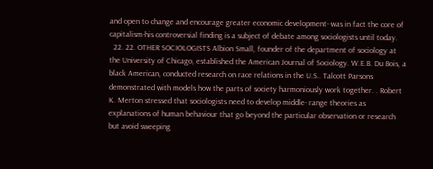and open to change and encourage greater economic development- was in fact the core of capitalism-his controversial finding is a subject of debate among sociologists until today.
  22. 22. OTHER SOCIOLOGISTS Albion Small, founder of the department of sociology at the University of Chicago, established the American Journal of Sociology. W.E.B. Du Bois, a black American, conducted research on race relations in the U.S.. Talcott Parsons demonstrated with models how the parts of society harmoniously work together. . Robert K. Merton stressed that sociologists need to develop middle- range theories as explanations of human behaviour that go beyond the particular observation or research but avoid sweeping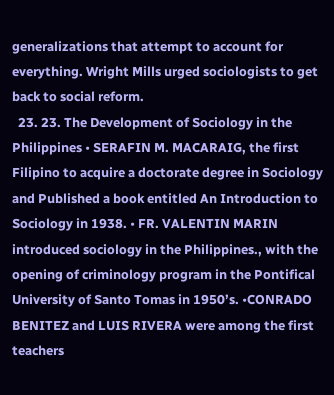generalizations that attempt to account for everything. Wright Mills urged sociologists to get back to social reform.
  23. 23. The Development of Sociology in the Philippines • SERAFIN M. MACARAIG, the first Filipino to acquire a doctorate degree in Sociology and Published a book entitled An Introduction to Sociology in 1938. • FR. VALENTIN MARIN introduced sociology in the Philippines., with the opening of criminology program in the Pontifical University of Santo Tomas in 1950’s. •CONRADO BENITEZ and LUIS RIVERA were among the first teachers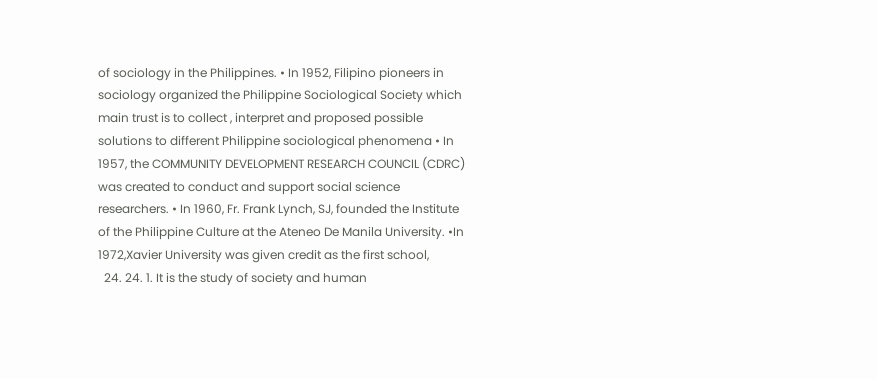of sociology in the Philippines. • In 1952, Filipino pioneers in sociology organized the Philippine Sociological Society which main trust is to collect , interpret and proposed possible solutions to different Philippine sociological phenomena • In 1957, the COMMUNITY DEVELOPMENT RESEARCH COUNCIL (CDRC) was created to conduct and support social science researchers. • In 1960, Fr. Frank Lynch, SJ, founded the Institute of the Philippine Culture at the Ateneo De Manila University. •In 1972,Xavier University was given credit as the first school,
  24. 24. 1. It is the study of society and human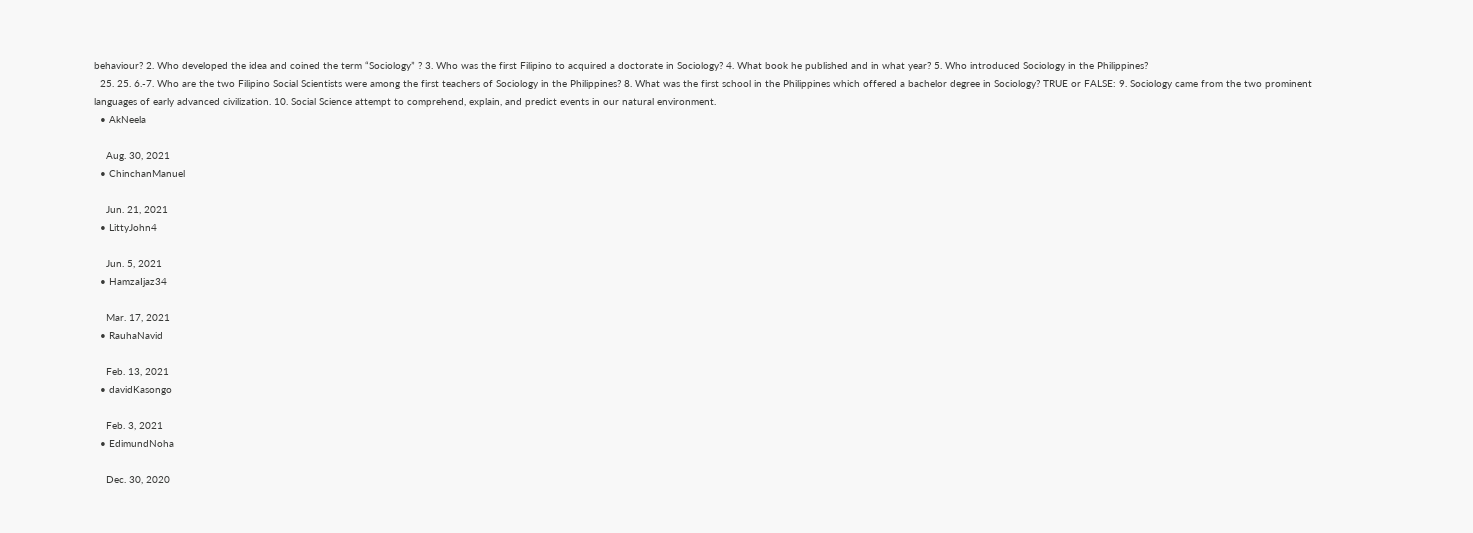behaviour? 2. Who developed the idea and coined the term “Sociology” ? 3. Who was the first Filipino to acquired a doctorate in Sociology? 4. What book he published and in what year? 5. Who introduced Sociology in the Philippines?
  25. 25. 6.-7. Who are the two Filipino Social Scientists were among the first teachers of Sociology in the Philippines? 8. What was the first school in the Philippines which offered a bachelor degree in Sociology? TRUE or FALSE: 9. Sociology came from the two prominent languages of early advanced civilization. 10. Social Science attempt to comprehend, explain, and predict events in our natural environment.
  • AkNeela

    Aug. 30, 2021
  • ChinchanManuel

    Jun. 21, 2021
  • LittyJohn4

    Jun. 5, 2021
  • HamzaIjaz34

    Mar. 17, 2021
  • RauhaNavid

    Feb. 13, 2021
  • davidKasongo

    Feb. 3, 2021
  • EdimundNoha

    Dec. 30, 2020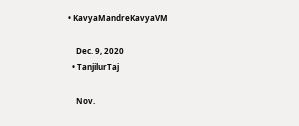• KavyaMandreKavyaVM

    Dec. 9, 2020
  • TanjilurTaj

    Nov.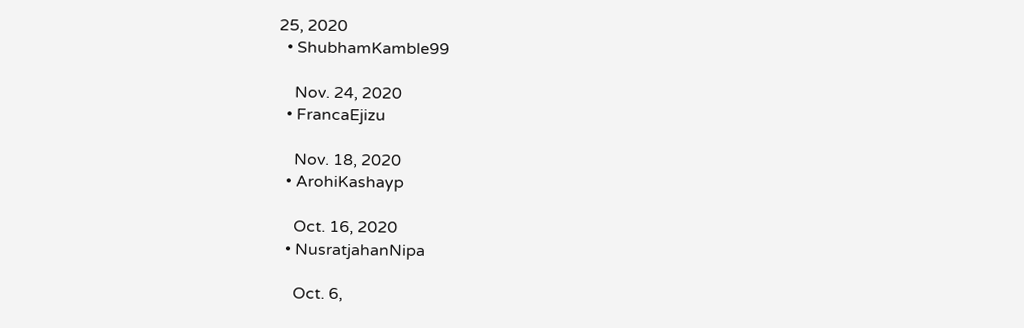25, 2020
  • ShubhamKamble99

    Nov. 24, 2020
  • FrancaEjizu

    Nov. 18, 2020
  • ArohiKashayp

    Oct. 16, 2020
  • NusratjahanNipa

    Oct. 6,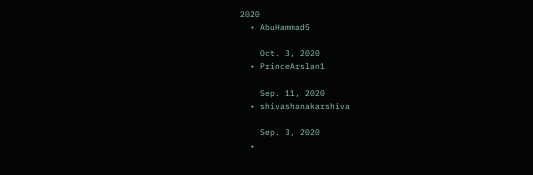2020
  • AbuHammad5

    Oct. 3, 2020
  • PrinceArslan1

    Sep. 11, 2020
  • shivashanakarshiva

    Sep. 3, 2020
  •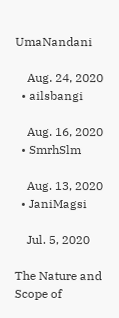UmaNandani

    Aug. 24, 2020
  • ailsbangi

    Aug. 16, 2020
  • SmrhSlm

    Aug. 13, 2020
  • JaniMagsi

    Jul. 5, 2020

The Nature and Scope of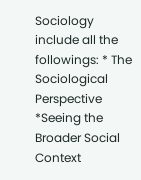Sociology include all the followings: * The Sociological Perspective *Seeing the Broader Social Context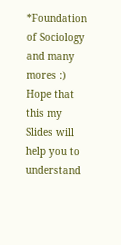*Foundation of Sociology and many mores :) Hope that this my Slides will help you to understand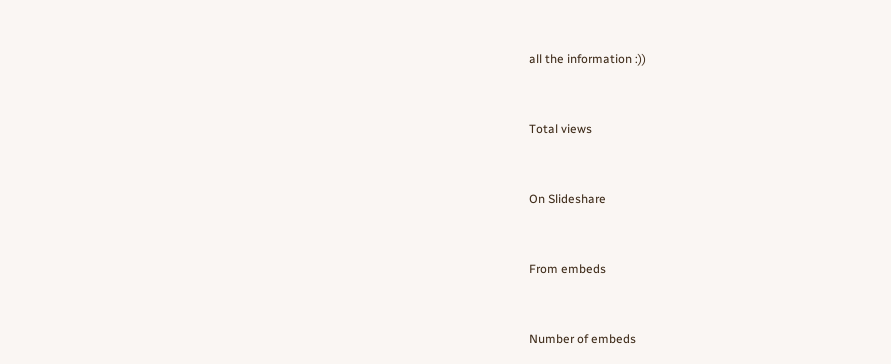all the information :))


Total views


On Slideshare


From embeds


Number of embeds